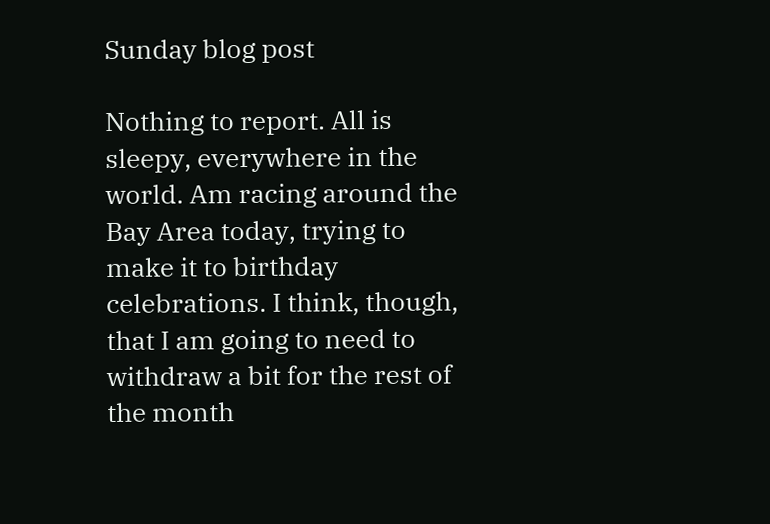Sunday blog post

Nothing to report. All is sleepy, everywhere in the world. Am racing around the Bay Area today, trying to make it to birthday celebrations. I think, though, that I am going to need to withdraw a bit for the rest of the month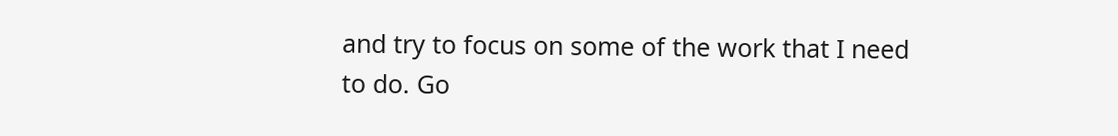and try to focus on some of the work that I need to do. Go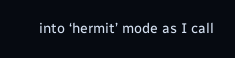into ‘hermit’ mode as I call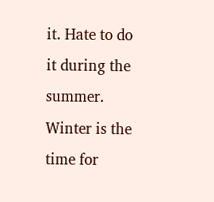it. Hate to do it during the summer. Winter is the time for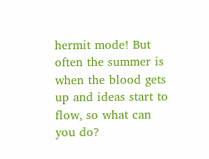hermit mode! But often the summer is when the blood gets up and ideas start to flow, so what can you do?